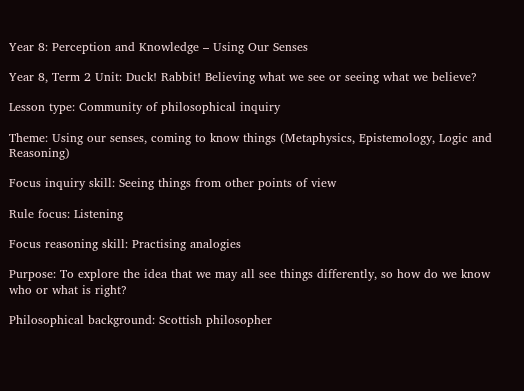Year 8: Perception and Knowledge – Using Our Senses

Year 8, Term 2 Unit: Duck! Rabbit! Believing what we see or seeing what we believe?

Lesson type: Community of philosophical inquiry

Theme: Using our senses, coming to know things (Metaphysics, Epistemology, Logic and Reasoning)

Focus inquiry skill: Seeing things from other points of view

Rule focus: Listening

Focus reasoning skill: Practising analogies

Purpose: To explore the idea that we may all see things differently, so how do we know who or what is right?

Philosophical background: Scottish philosopher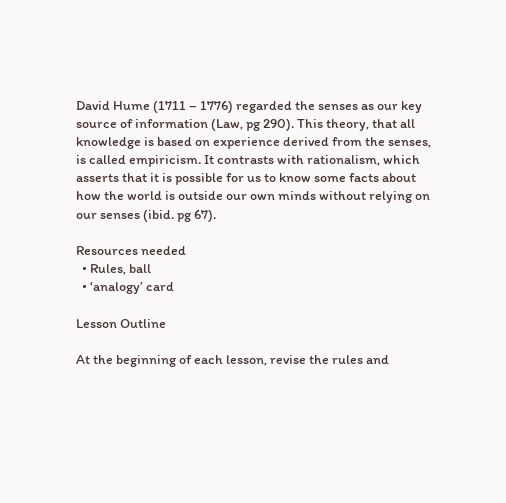David Hume (1711 – 1776) regarded the senses as our key source of information (Law, pg 290). This theory, that all knowledge is based on experience derived from the senses, is called empiricism. It contrasts with rationalism, which asserts that it is possible for us to know some facts about how the world is outside our own minds without relying on our senses (ibid. pg 67).

Resources needed
  • Rules, ball
  • ‘analogy’ card

Lesson Outline

At the beginning of each lesson, revise the rules and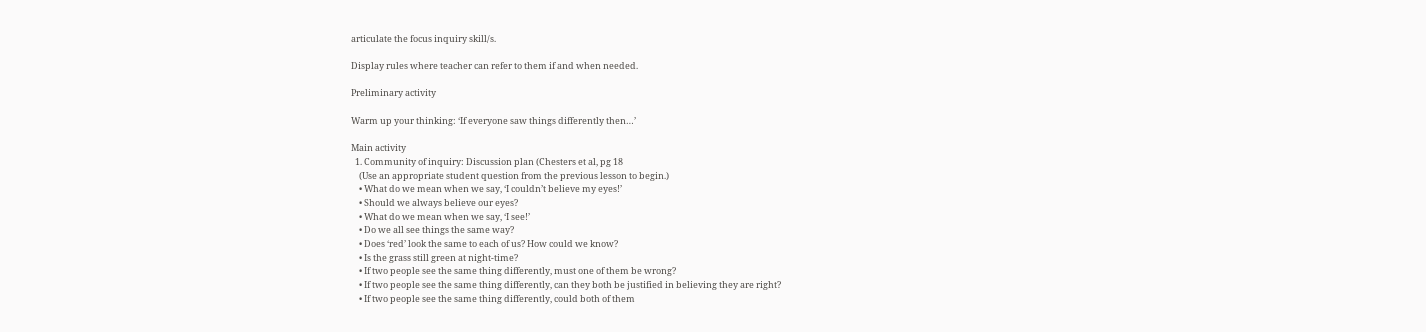articulate the focus inquiry skill/s.

Display rules where teacher can refer to them if and when needed.

Preliminary activity

Warm up your thinking: ‘If everyone saw things differently then…’

Main activity
  1. Community of inquiry: Discussion plan (Chesters et al, pg 18
    (Use an appropriate student question from the previous lesson to begin.)
    • What do we mean when we say, ‘I couldn’t believe my eyes!’
    • Should we always believe our eyes?
    • What do we mean when we say, ‘I see!’
    • Do we all see things the same way?
    • Does ‘red’ look the same to each of us? How could we know?
    • Is the grass still green at night-time?
    • If two people see the same thing differently, must one of them be wrong?
    • If two people see the same thing differently, can they both be justified in believing they are right?
    • If two people see the same thing differently, could both of them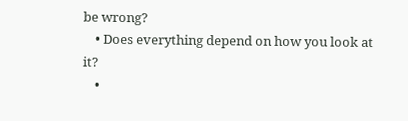be wrong?
    • Does everything depend on how you look at it?
    •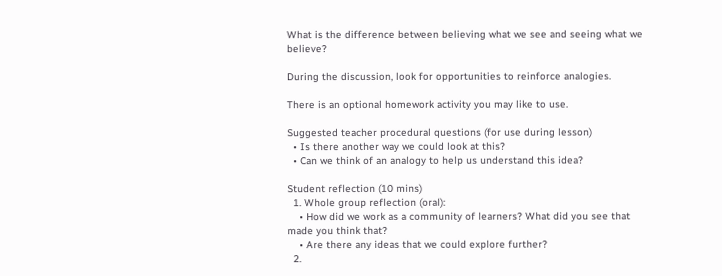What is the difference between believing what we see and seeing what we believe?

During the discussion, look for opportunities to reinforce analogies.

There is an optional homework activity you may like to use.

Suggested teacher procedural questions (for use during lesson)
  • Is there another way we could look at this?
  • Can we think of an analogy to help us understand this idea?

Student reflection (10 mins)
  1. Whole group reflection (oral):
    • How did we work as a community of learners? What did you see that made you think that?
    • Are there any ideas that we could explore further?
  2.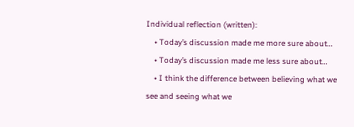Individual reflection (written):
    • Today’s discussion made me more sure about…
    • Today’s discussion made me less sure about…
    • I think the difference between believing what we see and seeing what we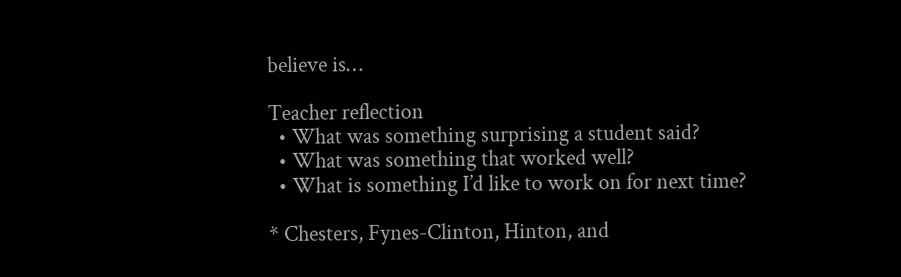believe is…

Teacher reflection
  • What was something surprising a student said?
  • What was something that worked well?
  • What is something I’d like to work on for next time?

* Chesters, Fynes-Clinton, Hinton, and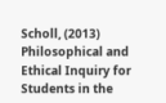Scholl, (2013) Philosophical and Ethical Inquiry for Students in the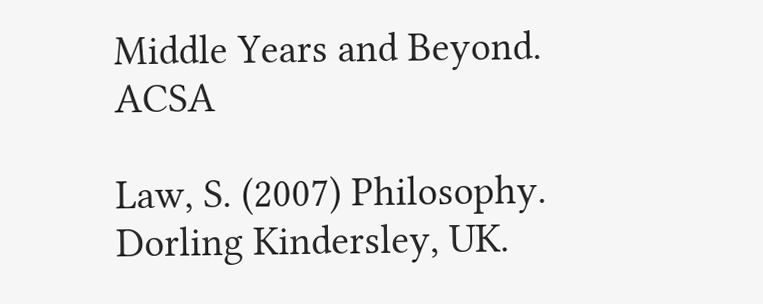Middle Years and Beyond. ACSA

Law, S. (2007) Philosophy. Dorling Kindersley, UK.